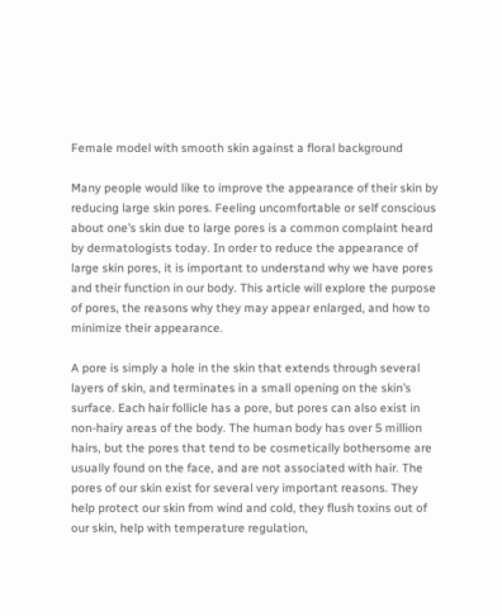Female model with smooth skin against a floral background

Many people would like to improve the appearance of their skin by reducing large skin pores. Feeling uncomfortable or self conscious about one’s skin due to large pores is a common complaint heard by dermatologists today. In order to reduce the appearance of large skin pores, it is important to understand why we have pores and their function in our body. This article will explore the purpose of pores, the reasons why they may appear enlarged, and how to minimize their appearance.

A pore is simply a hole in the skin that extends through several layers of skin, and terminates in a small opening on the skin’s surface. Each hair follicle has a pore, but pores can also exist in non-hairy areas of the body. The human body has over 5 million hairs, but the pores that tend to be cosmetically bothersome are usually found on the face, and are not associated with hair. The pores of our skin exist for several very important reasons. They help protect our skin from wind and cold, they flush toxins out of our skin, help with temperature regulation,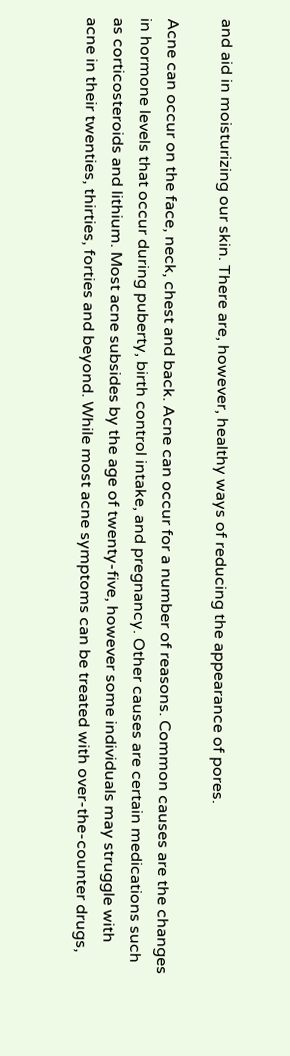and aid in moisturizing our skin. There are, however, healthy ways of reducing the appearance of pores.

Acne can occur on the face, neck, chest and back. Acne can occur for a number of reasons. Common causes are the changes in hormone levels that occur during puberty, birth control intake, and pregnancy. Other causes are certain medications such as corticosteroids and lithium. Most acne subsides by the age of twenty-five, however some individuals may struggle with acne in their twenties, thirties, forties and beyond. While most acne symptoms can be treated with over-the-counter drugs,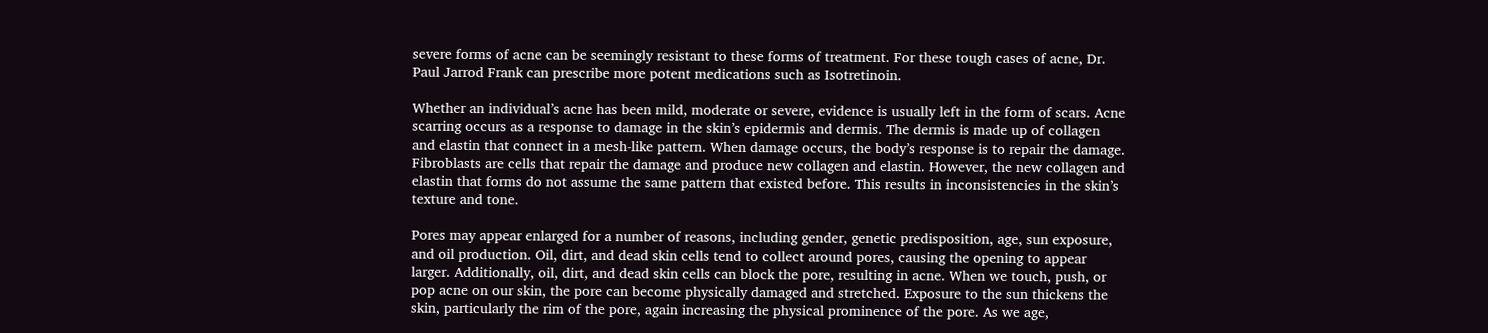severe forms of acne can be seemingly resistant to these forms of treatment. For these tough cases of acne, Dr. Paul Jarrod Frank can prescribe more potent medications such as Isotretinoin.

Whether an individual’s acne has been mild, moderate or severe, evidence is usually left in the form of scars. Acne scarring occurs as a response to damage in the skin’s epidermis and dermis. The dermis is made up of collagen and elastin that connect in a mesh-like pattern. When damage occurs, the body’s response is to repair the damage. Fibroblasts are cells that repair the damage and produce new collagen and elastin. However, the new collagen and elastin that forms do not assume the same pattern that existed before. This results in inconsistencies in the skin’s texture and tone.

Pores may appear enlarged for a number of reasons, including gender, genetic predisposition, age, sun exposure, and oil production. Oil, dirt, and dead skin cells tend to collect around pores, causing the opening to appear larger. Additionally, oil, dirt, and dead skin cells can block the pore, resulting in acne. When we touch, push, or pop acne on our skin, the pore can become physically damaged and stretched. Exposure to the sun thickens the skin, particularly the rim of the pore, again increasing the physical prominence of the pore. As we age,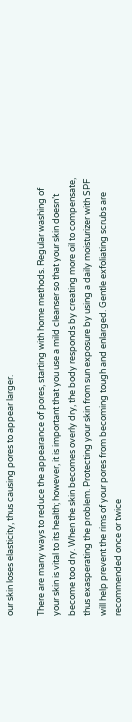our skin loses elasticity, thus causing pores to appear larger.

There are many ways to reduce the appearance of pores, starting with home methods. Regular washing of your skin is vital to its health; however, it is important that you use a mild cleanser so that your skin doesn’t become too dry. When the skin becomes overly dry, the body responds by creating more oil to compensate, thus exasperating the problem. Protecting your skin from sun exposure by using a daily moisturizer with SPF will help prevent the rims of your pores from becoming tough and enlarged. Gentle exfoliating scrubs are recommended once or twice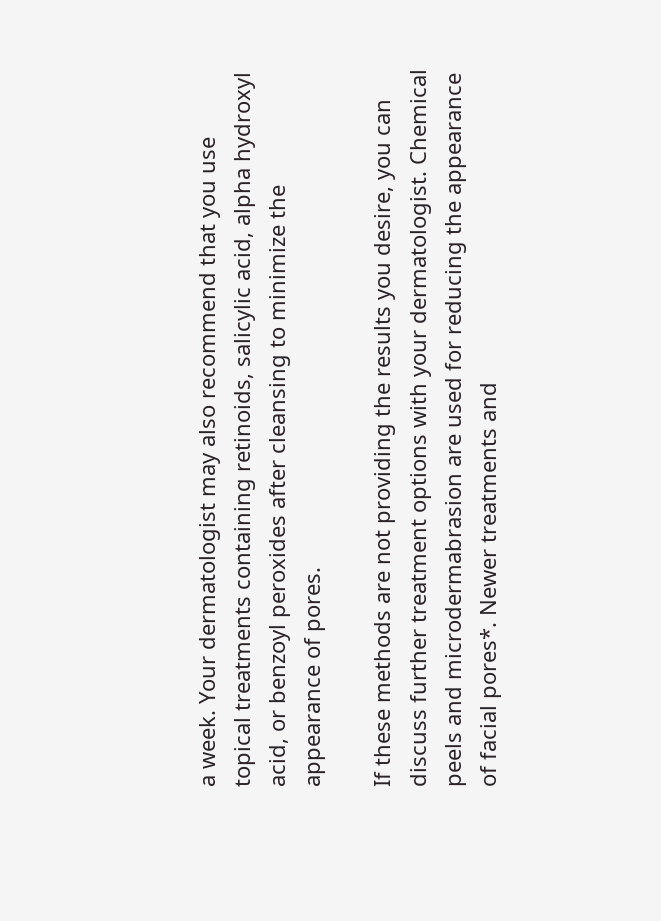a week. Your dermatologist may also recommend that you use topical treatments containing retinoids, salicylic acid, alpha hydroxyl acid, or benzoyl peroxides after cleansing to minimize the appearance of pores.

If these methods are not providing the results you desire, you can discuss further treatment options with your dermatologist. Chemical peels and microdermabrasion are used for reducing the appearance of facial pores*. Newer treatments and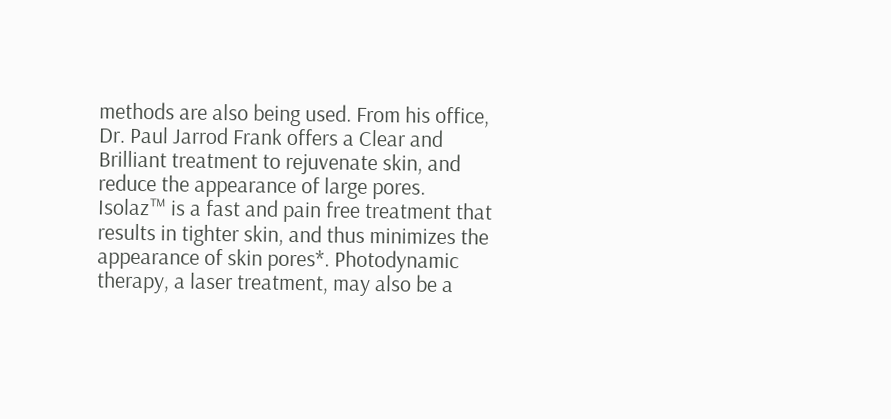methods are also being used. From his office, Dr. Paul Jarrod Frank offers a Clear and Brilliant treatment to rejuvenate skin, and reduce the appearance of large pores. Isolaz™ is a fast and pain free treatment that results in tighter skin, and thus minimizes the appearance of skin pores*. Photodynamic therapy, a laser treatment, may also be a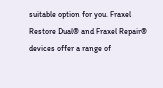suitable option for you. Fraxel Restore Dual® and Fraxel Repair® devices offer a range of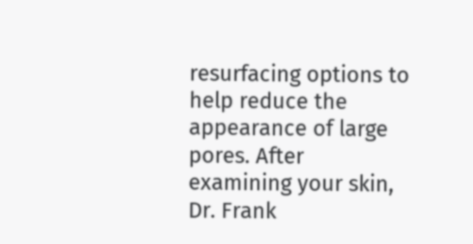resurfacing options to help reduce the appearance of large pores. After examining your skin, Dr. Frank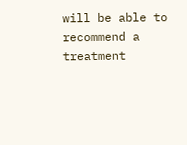will be able to recommend a treatment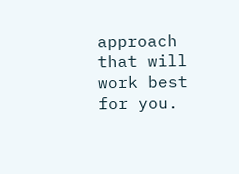approach that will work best for you.